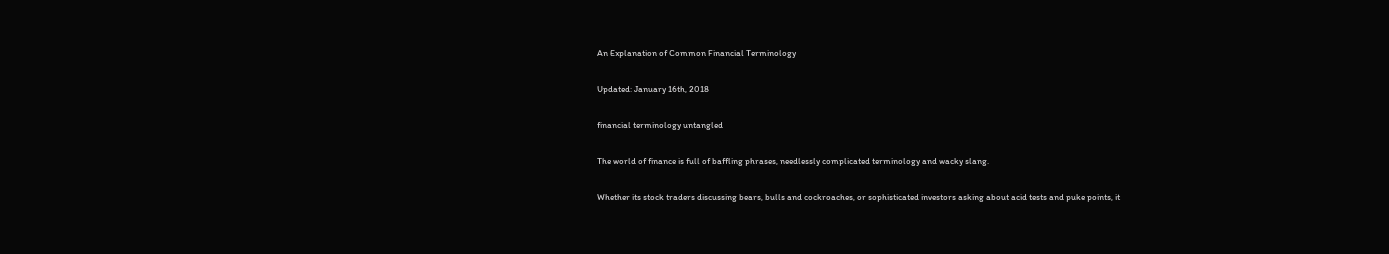An Explanation of Common Financial Terminology

Updated: January 16th, 2018

financial terminology untangled

The world of finance is full of baffling phrases, needlessly complicated terminology and wacky slang.

Whether its stock traders discussing bears, bulls and cockroaches, or sophisticated investors asking about acid tests and puke points, it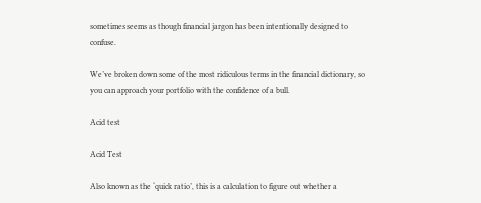sometimes seems as though financial jargon has been intentionally designed to confuse.

We’ve broken down some of the most ridiculous terms in the financial dictionary, so you can approach your portfolio with the confidence of a bull.

Acid test

Acid Test

Also known as the ‘quick ratio’, this is a calculation to figure out whether a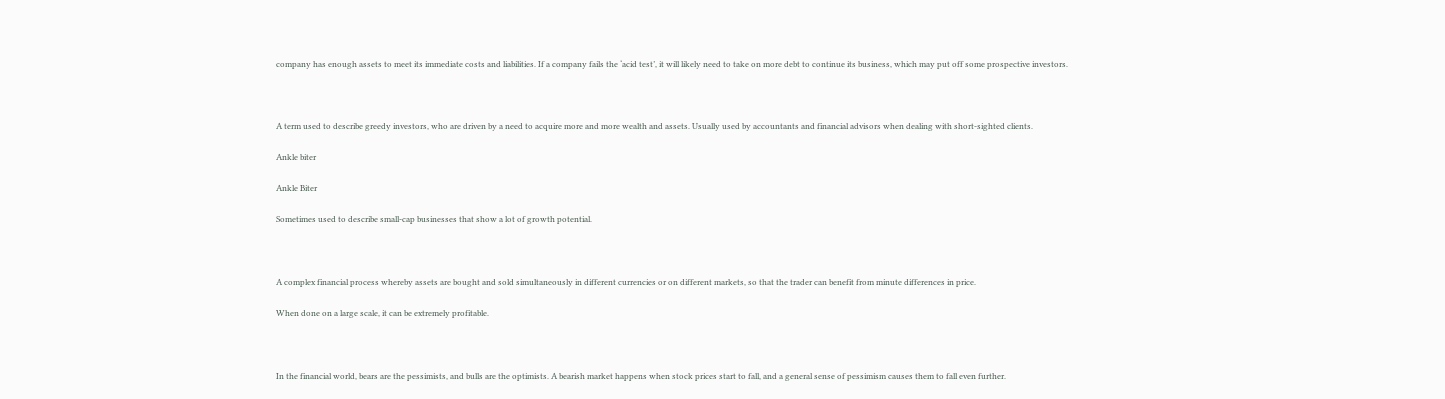company has enough assets to meet its immediate costs and liabilities. If a company fails the ‘acid test’, it will likely need to take on more debt to continue its business, which may put off some prospective investors.



A term used to describe greedy investors, who are driven by a need to acquire more and more wealth and assets. Usually used by accountants and financial advisors when dealing with short-sighted clients.

Ankle biter

Ankle Biter

Sometimes used to describe small-cap businesses that show a lot of growth potential.



A complex financial process whereby assets are bought and sold simultaneously in different currencies or on different markets, so that the trader can benefit from minute differences in price.

When done on a large scale, it can be extremely profitable.



In the financial world, bears are the pessimists, and bulls are the optimists. A bearish market happens when stock prices start to fall, and a general sense of pessimism causes them to fall even further.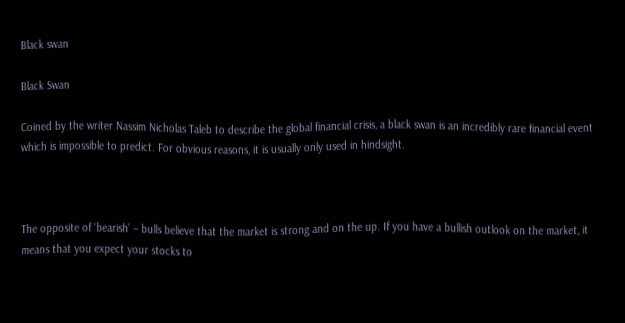Black swan

Black Swan

Coined by the writer Nassim Nicholas Taleb to describe the global financial crisis, a black swan is an incredibly rare financial event which is impossible to predict. For obvious reasons, it is usually only used in hindsight.



The opposite of ‘bearish’ – bulls believe that the market is strong and on the up. If you have a bullish outlook on the market, it means that you expect your stocks to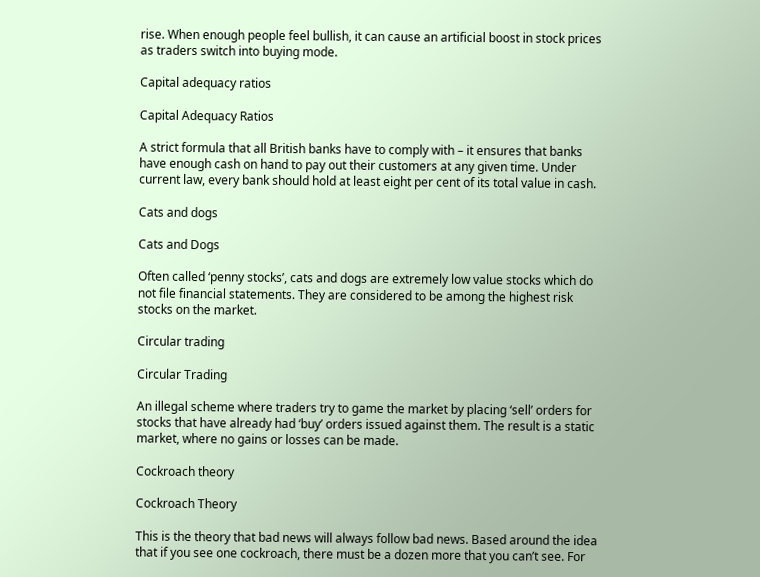rise. When enough people feel bullish, it can cause an artificial boost in stock prices as traders switch into buying mode.

Capital adequacy ratios

Capital Adequacy Ratios

A strict formula that all British banks have to comply with – it ensures that banks have enough cash on hand to pay out their customers at any given time. Under current law, every bank should hold at least eight per cent of its total value in cash.

Cats and dogs

Cats and Dogs

Often called ‘penny stocks’, cats and dogs are extremely low value stocks which do not file financial statements. They are considered to be among the highest risk stocks on the market.

Circular trading

Circular Trading

An illegal scheme where traders try to game the market by placing ‘sell’ orders for stocks that have already had ‘buy’ orders issued against them. The result is a static market, where no gains or losses can be made.

Cockroach theory

Cockroach Theory

This is the theory that bad news will always follow bad news. Based around the idea that if you see one cockroach, there must be a dozen more that you can’t see. For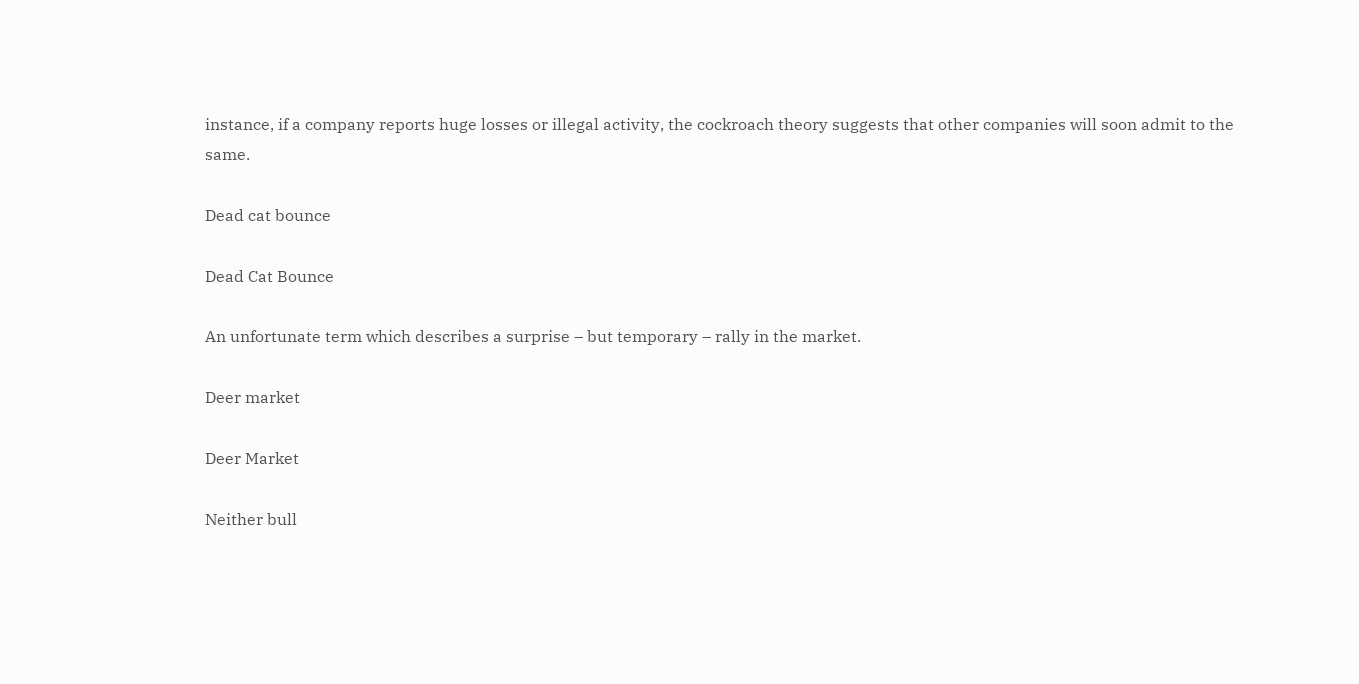instance, if a company reports huge losses or illegal activity, the cockroach theory suggests that other companies will soon admit to the same.

Dead cat bounce

Dead Cat Bounce

An unfortunate term which describes a surprise – but temporary – rally in the market.

Deer market

Deer Market

Neither bull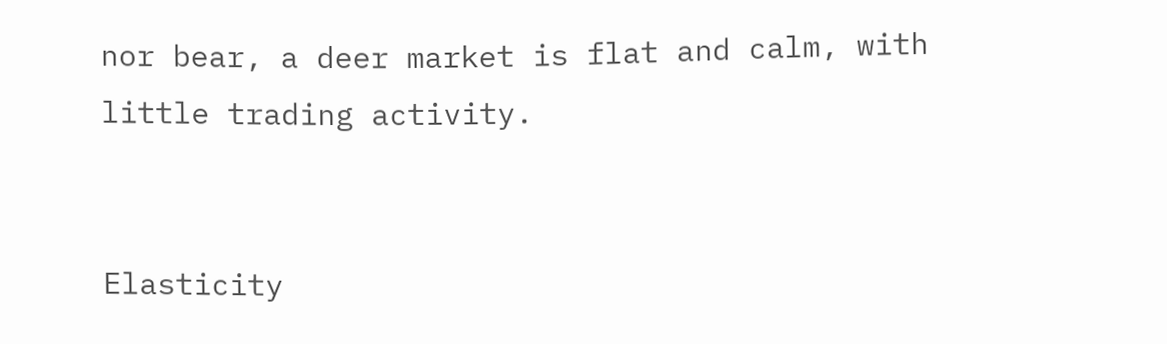nor bear, a deer market is flat and calm, with little trading activity.


Elasticity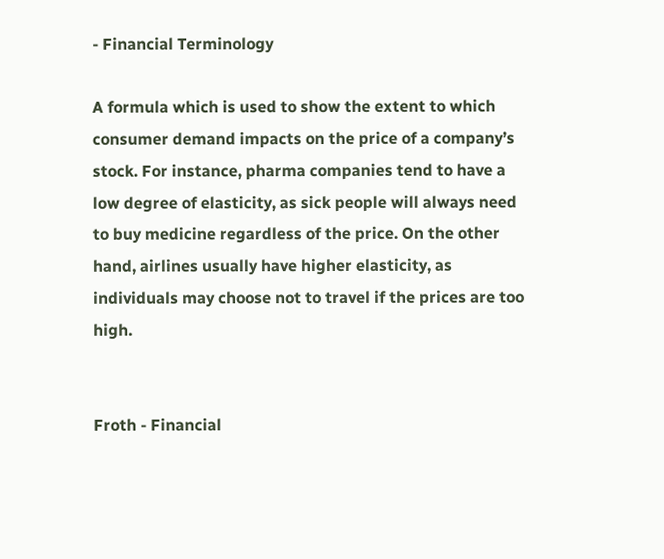- Financial Terminology

A formula which is used to show the extent to which consumer demand impacts on the price of a company’s stock. For instance, pharma companies tend to have a low degree of elasticity, as sick people will always need to buy medicine regardless of the price. On the other hand, airlines usually have higher elasticity, as individuals may choose not to travel if the prices are too high.


Froth - Financial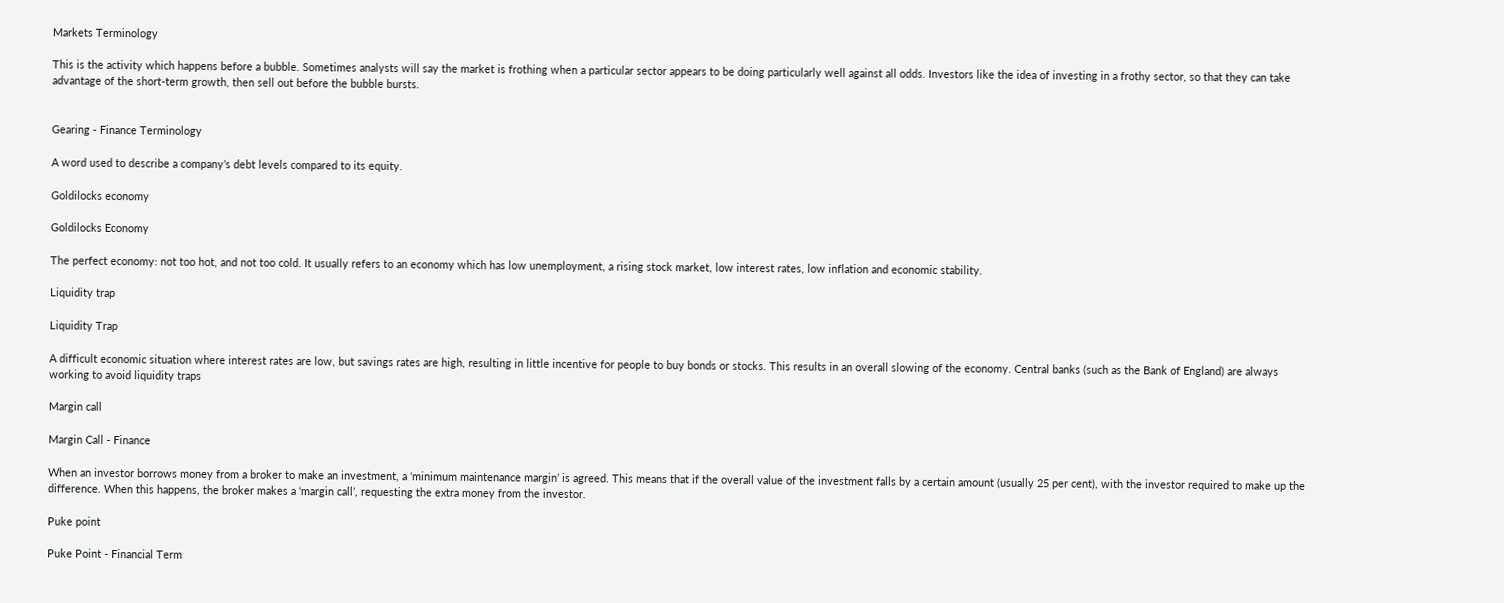Markets Terminology

This is the activity which happens before a bubble. Sometimes analysts will say the market is frothing when a particular sector appears to be doing particularly well against all odds. Investors like the idea of investing in a frothy sector, so that they can take advantage of the short-term growth, then sell out before the bubble bursts.


Gearing - Finance Terminology

A word used to describe a company’s debt levels compared to its equity.

Goldilocks economy

Goldilocks Economy

The perfect economy: not too hot, and not too cold. It usually refers to an economy which has low unemployment, a rising stock market, low interest rates, low inflation and economic stability.

Liquidity trap

Liquidity Trap

A difficult economic situation where interest rates are low, but savings rates are high, resulting in little incentive for people to buy bonds or stocks. This results in an overall slowing of the economy. Central banks (such as the Bank of England) are always working to avoid liquidity traps

Margin call

Margin Call - Finance

When an investor borrows money from a broker to make an investment, a ‘minimum maintenance margin’ is agreed. This means that if the overall value of the investment falls by a certain amount (usually 25 per cent), with the investor required to make up the difference. When this happens, the broker makes a ‘margin call’, requesting the extra money from the investor.

Puke point

Puke Point - Financial Term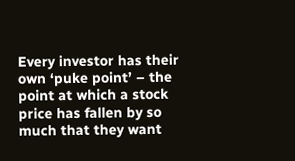Every investor has their own ‘puke point’ – the point at which a stock price has fallen by so much that they want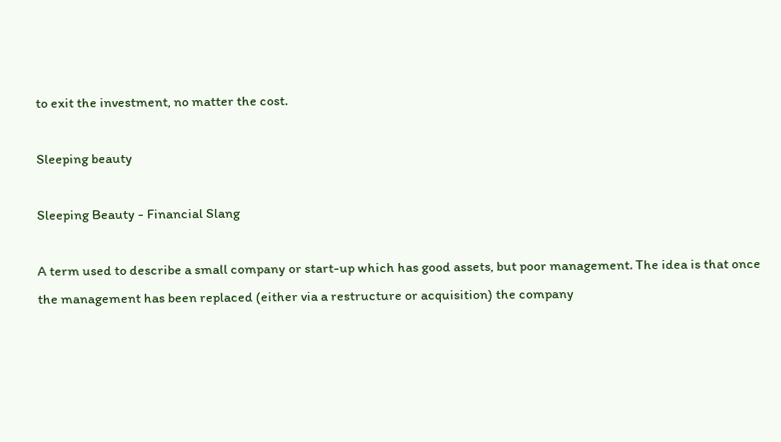to exit the investment, no matter the cost.

Sleeping beauty

Sleeping Beauty - Financial Slang

A term used to describe a small company or start-up which has good assets, but poor management. The idea is that once the management has been replaced (either via a restructure or acquisition) the company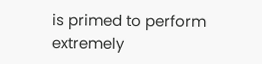is primed to perform extremely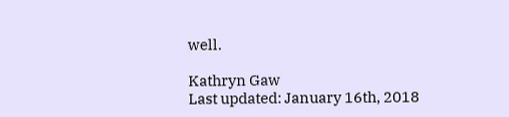well.

Kathryn Gaw
Last updated: January 16th, 2018